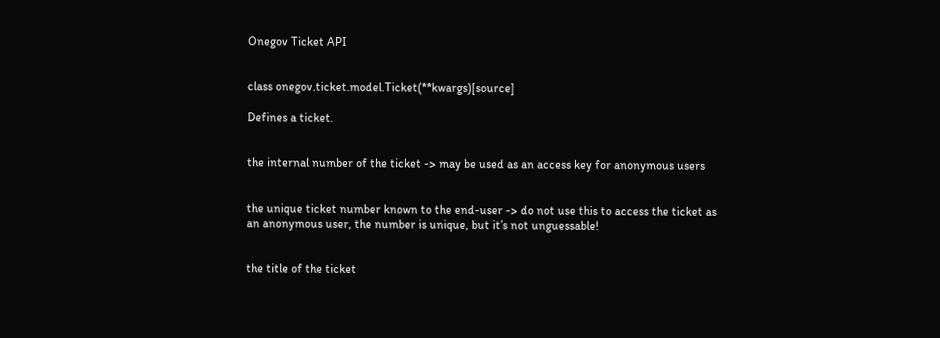Onegov Ticket API


class onegov.ticket.model.Ticket(**kwargs)[source]

Defines a ticket.


the internal number of the ticket -> may be used as an access key for anonymous users


the unique ticket number known to the end-user -> do not use this to access the ticket as an anonymous user, the number is unique, but it’s not unguessable!


the title of the ticket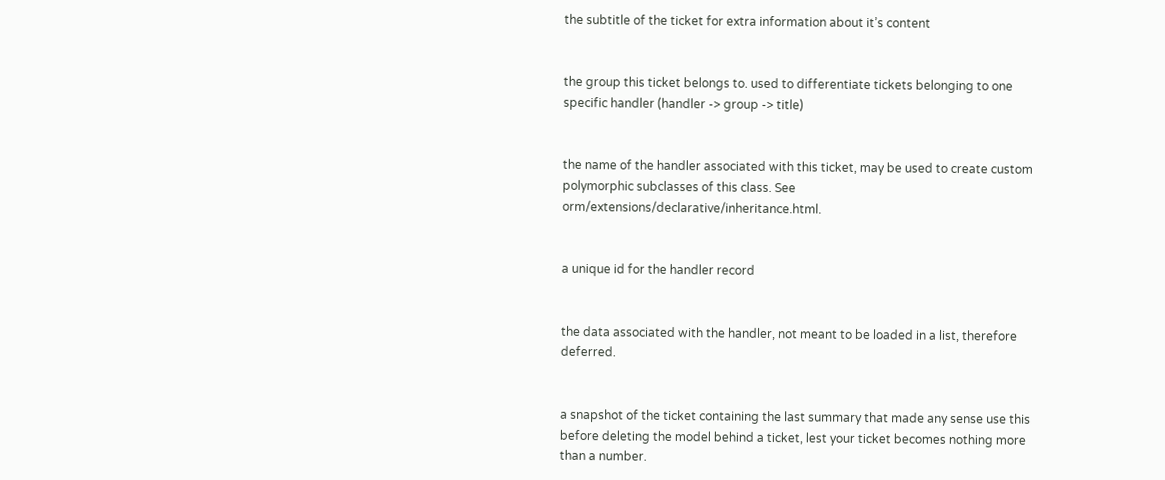the subtitle of the ticket for extra information about it’s content


the group this ticket belongs to. used to differentiate tickets belonging to one specific handler (handler -> group -> title)


the name of the handler associated with this ticket, may be used to create custom polymorphic subclasses of this class. See orm/extensions/declarative/inheritance.html.


a unique id for the handler record


the data associated with the handler, not meant to be loaded in a list, therefore deferred.


a snapshot of the ticket containing the last summary that made any sense use this before deleting the model behind a ticket, lest your ticket becomes nothing more than a number.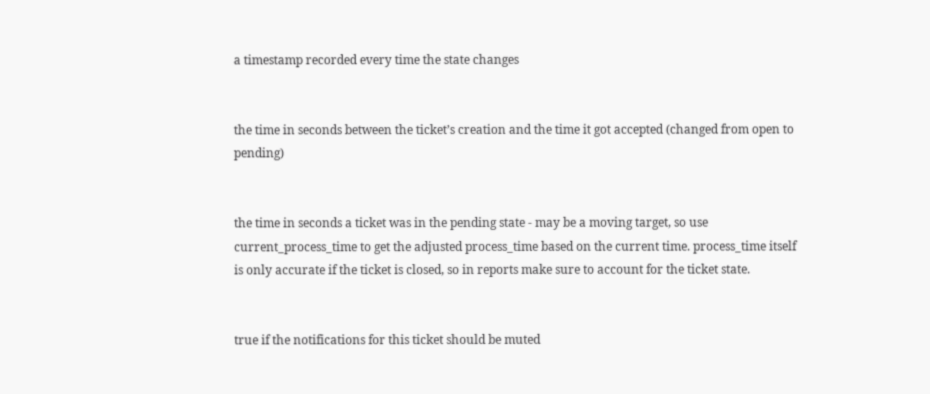a timestamp recorded every time the state changes


the time in seconds between the ticket’s creation and the time it got accepted (changed from open to pending)


the time in seconds a ticket was in the pending state - may be a moving target, so use current_process_time to get the adjusted process_time based on the current time. process_time itself is only accurate if the ticket is closed, so in reports make sure to account for the ticket state.


true if the notifications for this ticket should be muted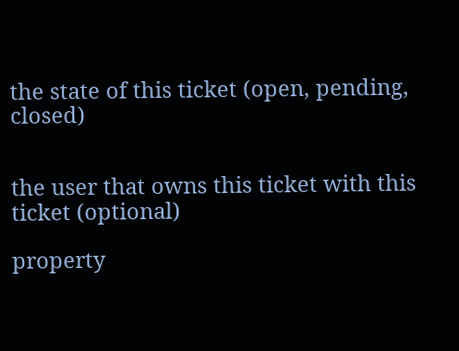the state of this ticket (open, pending, closed)


the user that owns this ticket with this ticket (optional)

property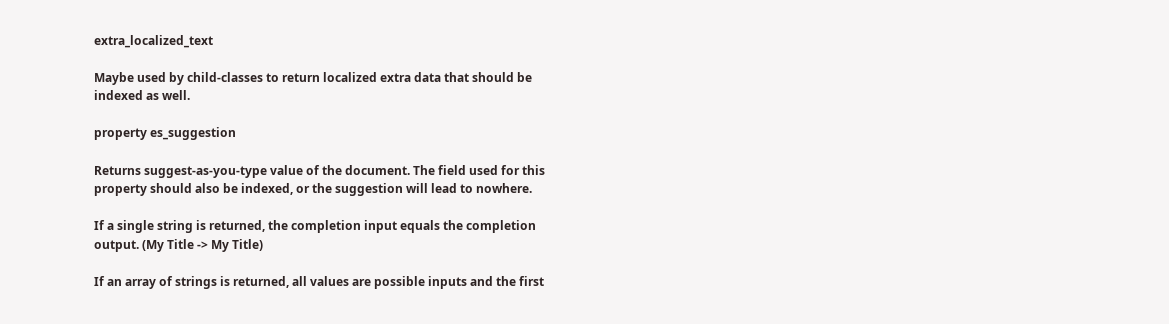extra_localized_text

Maybe used by child-classes to return localized extra data that should be indexed as well.

property es_suggestion

Returns suggest-as-you-type value of the document. The field used for this property should also be indexed, or the suggestion will lead to nowhere.

If a single string is returned, the completion input equals the completion output. (My Title -> My Title)

If an array of strings is returned, all values are possible inputs and the first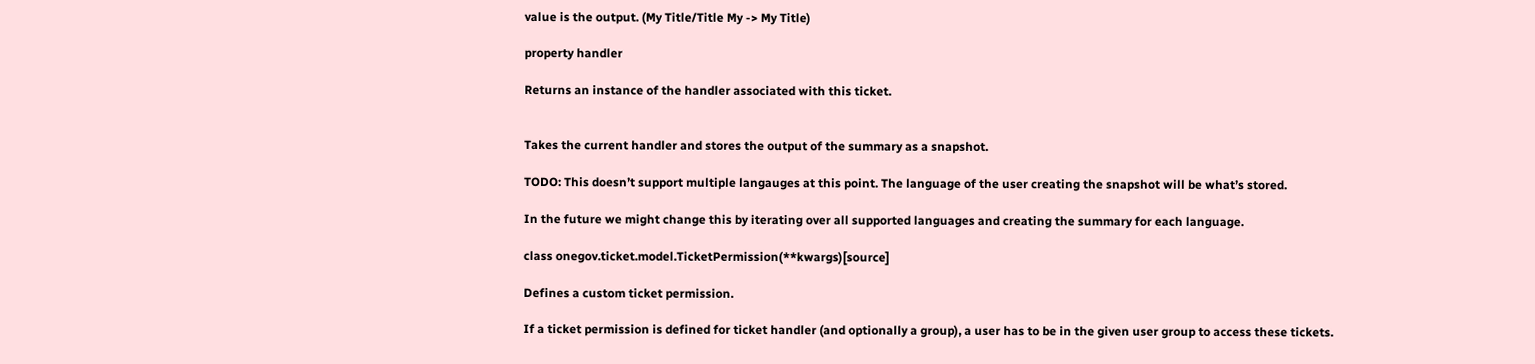value is the output. (My Title/Title My -> My Title)

property handler

Returns an instance of the handler associated with this ticket.


Takes the current handler and stores the output of the summary as a snapshot.

TODO: This doesn’t support multiple langauges at this point. The language of the user creating the snapshot will be what’s stored.

In the future we might change this by iterating over all supported languages and creating the summary for each language.

class onegov.ticket.model.TicketPermission(**kwargs)[source]

Defines a custom ticket permission.

If a ticket permission is defined for ticket handler (and optionally a group), a user has to be in the given user group to access these tickets.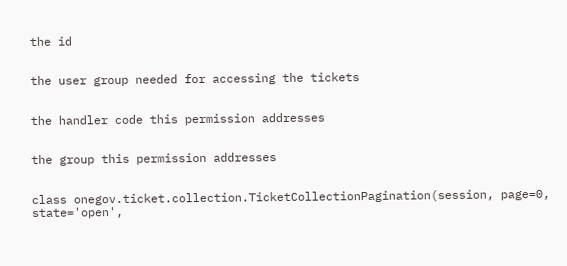the id


the user group needed for accessing the tickets


the handler code this permission addresses


the group this permission addresses


class onegov.ticket.collection.TicketCollectionPagination(session, page=0, state='open',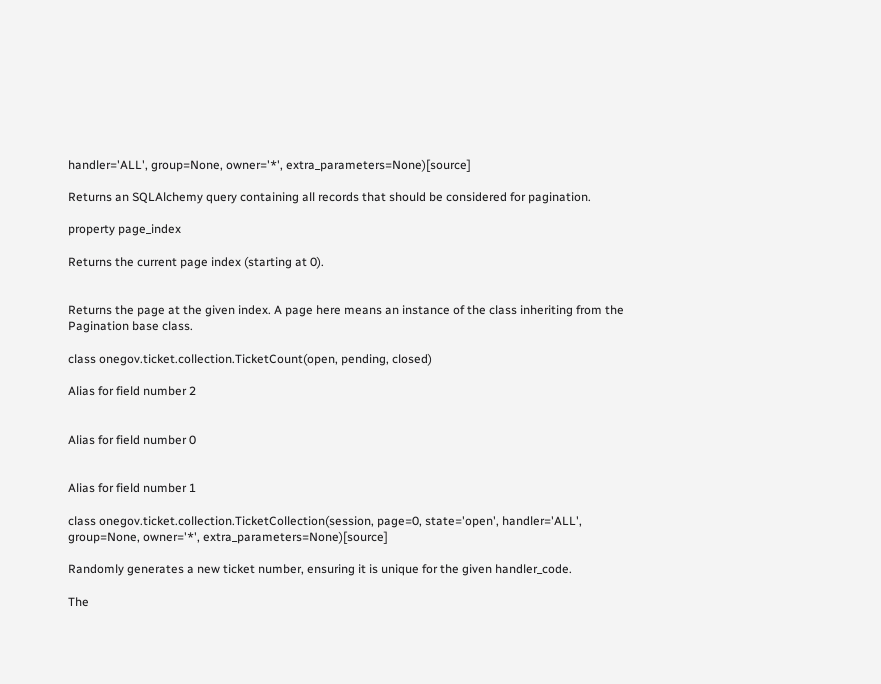handler='ALL', group=None, owner='*', extra_parameters=None)[source]

Returns an SQLAlchemy query containing all records that should be considered for pagination.

property page_index

Returns the current page index (starting at 0).


Returns the page at the given index. A page here means an instance of the class inheriting from the Pagination base class.

class onegov.ticket.collection.TicketCount(open, pending, closed)

Alias for field number 2


Alias for field number 0


Alias for field number 1

class onegov.ticket.collection.TicketCollection(session, page=0, state='open', handler='ALL', group=None, owner='*', extra_parameters=None)[source]

Randomly generates a new ticket number, ensuring it is unique for the given handler_code.

The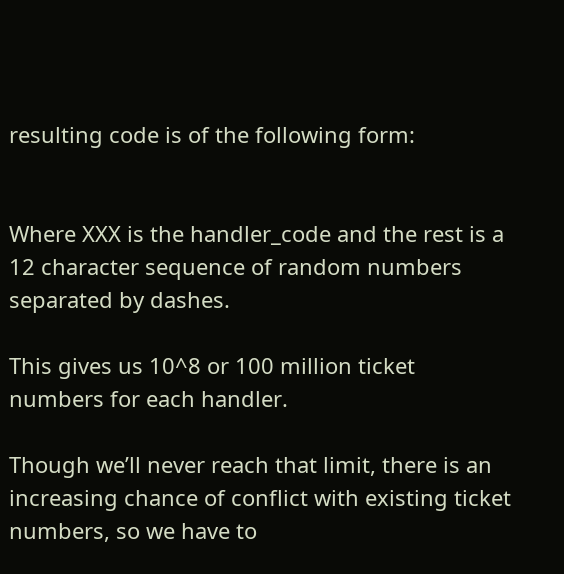resulting code is of the following form:


Where XXX is the handler_code and the rest is a 12 character sequence of random numbers separated by dashes.

This gives us 10^8 or 100 million ticket numbers for each handler.

Though we’ll never reach that limit, there is an increasing chance of conflict with existing ticket numbers, so we have to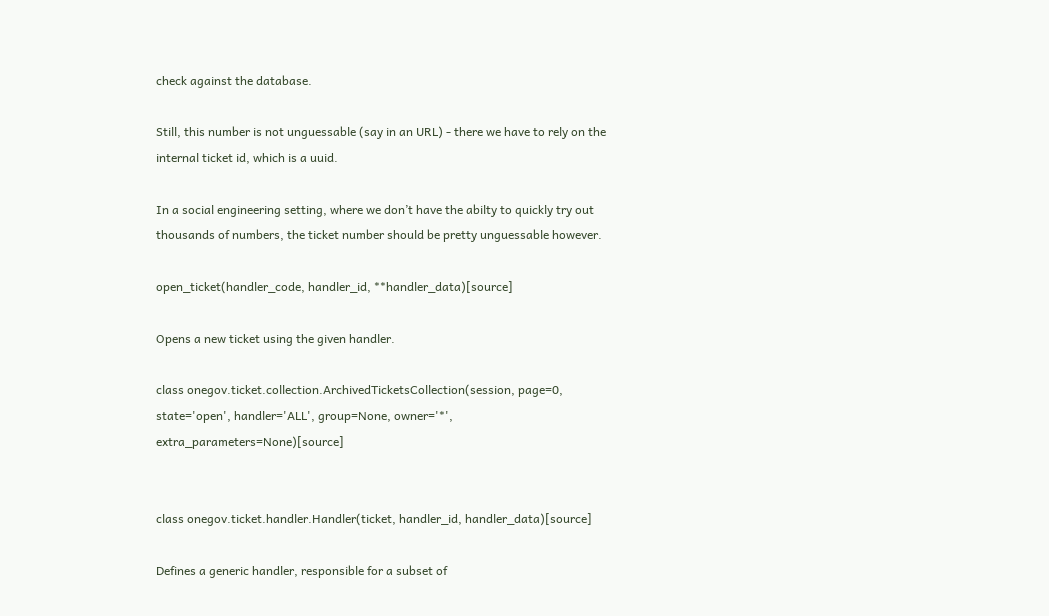check against the database.

Still, this number is not unguessable (say in an URL) - there we have to rely on the internal ticket id, which is a uuid.

In a social engineering setting, where we don’t have the abilty to quickly try out thousands of numbers, the ticket number should be pretty unguessable however.

open_ticket(handler_code, handler_id, **handler_data)[source]

Opens a new ticket using the given handler.

class onegov.ticket.collection.ArchivedTicketsCollection(session, page=0, state='open', handler='ALL', group=None, owner='*', extra_parameters=None)[source]


class onegov.ticket.handler.Handler(ticket, handler_id, handler_data)[source]

Defines a generic handler, responsible for a subset of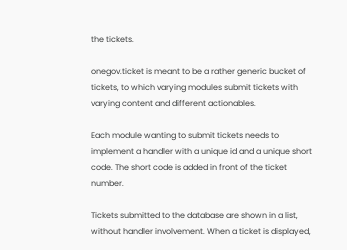the tickets.

onegov.ticket is meant to be a rather generic bucket of tickets, to which varying modules submit tickets with varying content and different actionables.

Each module wanting to submit tickets needs to implement a handler with a unique id and a unique short code. The short code is added in front of the ticket number.

Tickets submitted to the database are shown in a list, without handler involvement. When a ticket is displayed,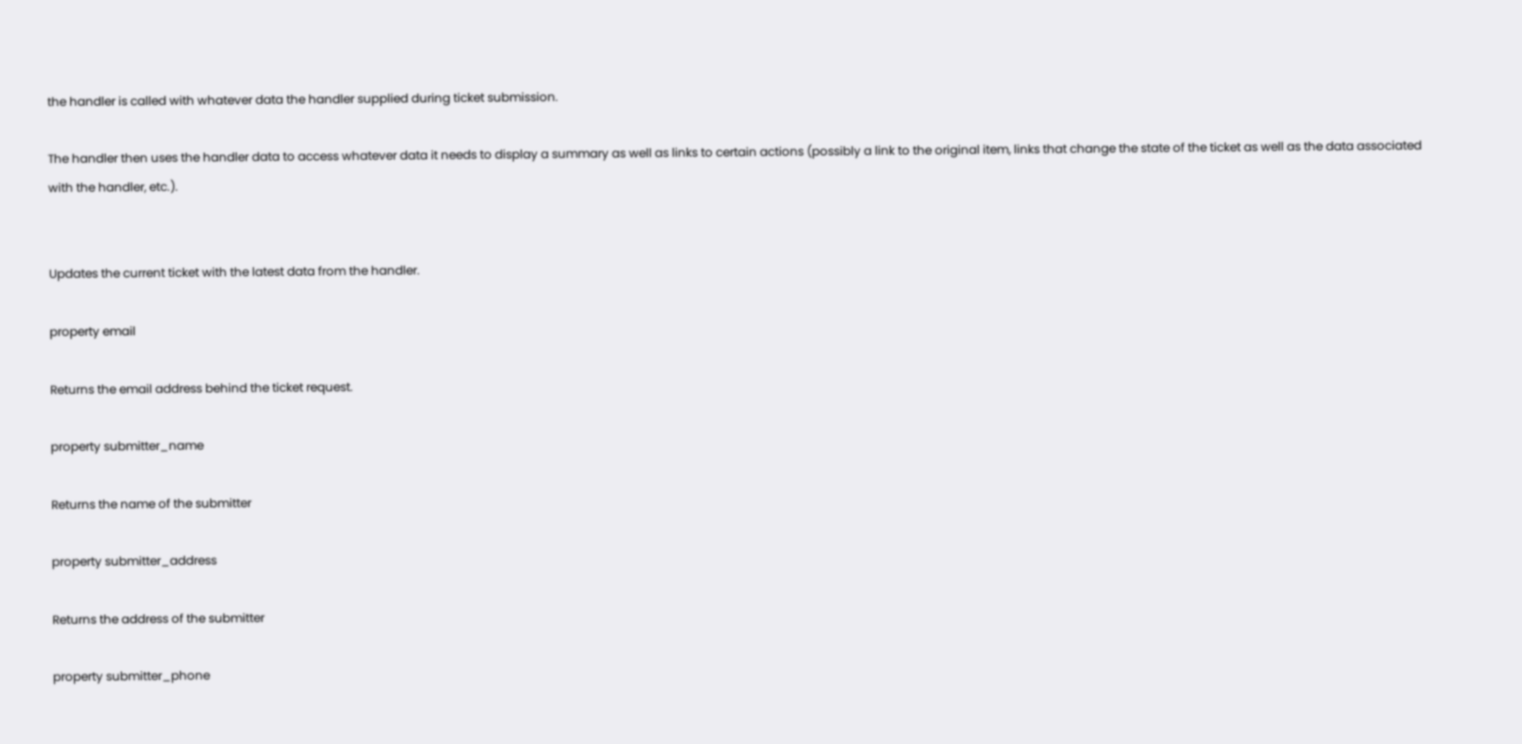the handler is called with whatever data the handler supplied during ticket submission.

The handler then uses the handler data to access whatever data it needs to display a summary as well as links to certain actions (possibly a link to the original item, links that change the state of the ticket as well as the data associated with the handler, etc.).


Updates the current ticket with the latest data from the handler.

property email

Returns the email address behind the ticket request.

property submitter_name

Returns the name of the submitter

property submitter_address

Returns the address of the submitter

property submitter_phone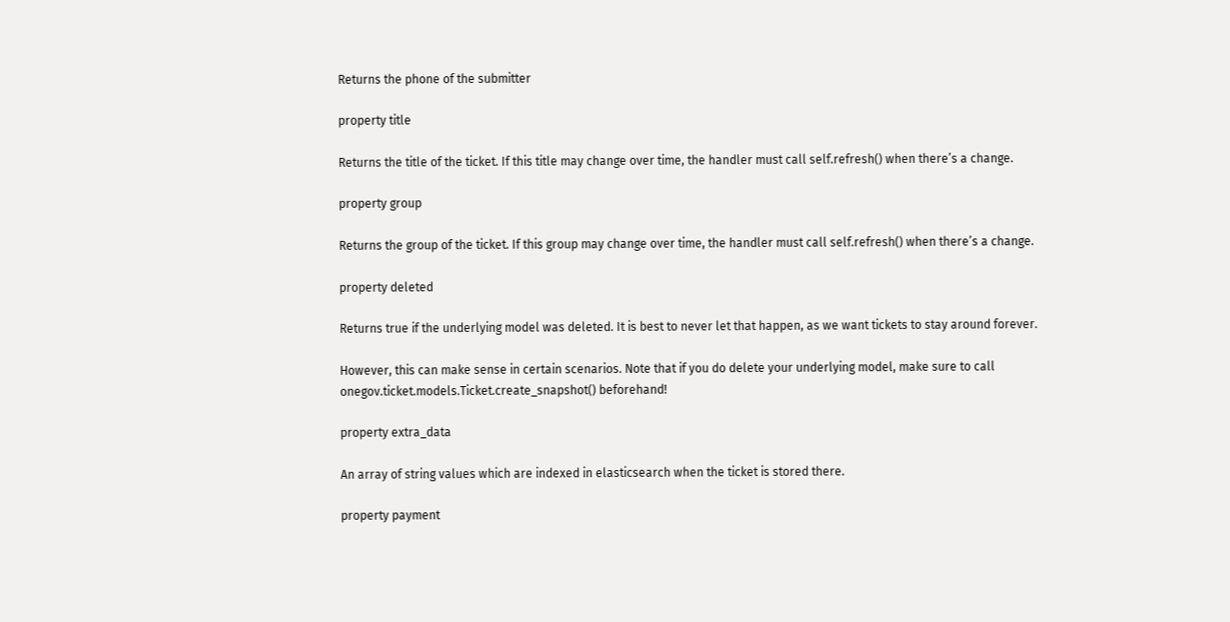Returns the phone of the submitter

property title

Returns the title of the ticket. If this title may change over time, the handler must call self.refresh() when there’s a change.

property group

Returns the group of the ticket. If this group may change over time, the handler must call self.refresh() when there’s a change.

property deleted

Returns true if the underlying model was deleted. It is best to never let that happen, as we want tickets to stay around forever.

However, this can make sense in certain scenarios. Note that if you do delete your underlying model, make sure to call onegov.ticket.models.Ticket.create_snapshot() beforehand!

property extra_data

An array of string values which are indexed in elasticsearch when the ticket is stored there.

property payment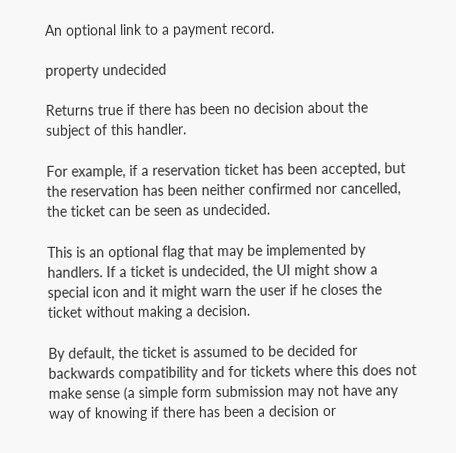An optional link to a payment record.

property undecided

Returns true if there has been no decision about the subject of this handler.

For example, if a reservation ticket has been accepted, but the reservation has been neither confirmed nor cancelled, the ticket can be seen as undecided.

This is an optional flag that may be implemented by handlers. If a ticket is undecided, the UI might show a special icon and it might warn the user if he closes the ticket without making a decision.

By default, the ticket is assumed to be decided for backwards compatibility and for tickets where this does not make sense (a simple form submission may not have any way of knowing if there has been a decision or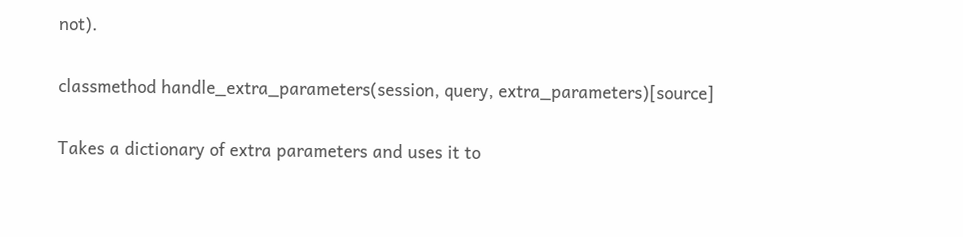not).

classmethod handle_extra_parameters(session, query, extra_parameters)[source]

Takes a dictionary of extra parameters and uses it to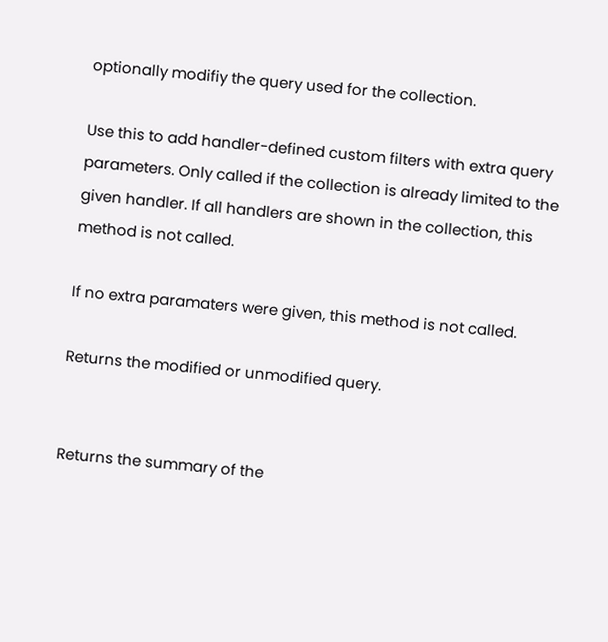optionally modifiy the query used for the collection.

Use this to add handler-defined custom filters with extra query parameters. Only called if the collection is already limited to the given handler. If all handlers are shown in the collection, this method is not called.

If no extra paramaters were given, this method is not called.

Returns the modified or unmodified query.


Returns the summary of the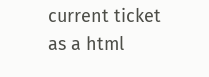current ticket as a html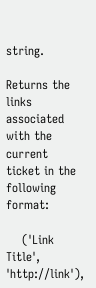string.

Returns the links associated with the current ticket in the following format:

    ('Link Title', 'http://link'),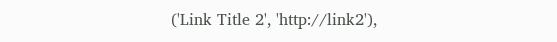('Link Title 2', 'http://link2'),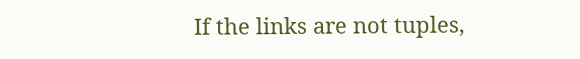If the links are not tuples,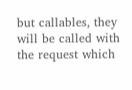but callables, they will be called with the request which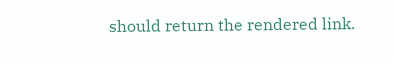should return the rendered link.